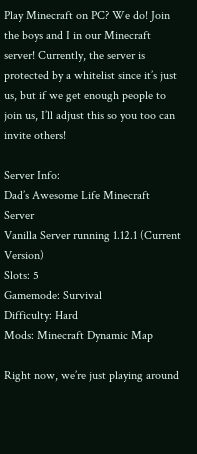Play Minecraft on PC? We do! Join the boys and I in our Minecraft server! Currently, the server is protected by a whitelist since it’s just us, but if we get enough people to join us, I’ll adjust this so you too can invite others!

Server Info:
Dad’s Awesome Life Minecraft Server
Vanilla Server running 1.12.1 (Current Version)
Slots: 5
Gamemode: Survival
Difficulty: Hard
Mods: Minecraft Dynamic Map

Right now, we’re just playing around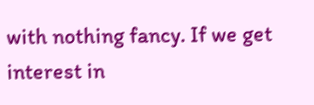with nothing fancy. If we get interest in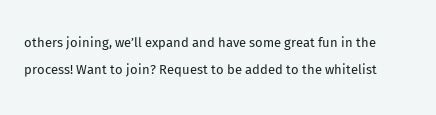others joining, we’ll expand and have some great fun in the process! Want to join? Request to be added to the whitelist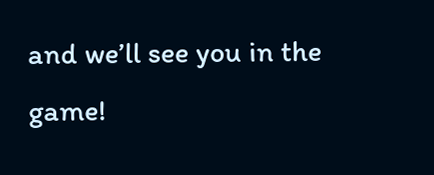and we’ll see you in the game!